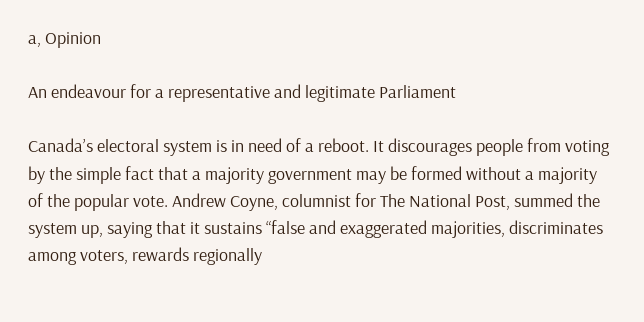a, Opinion

An endeavour for a representative and legitimate Parliament

Canada’s electoral system is in need of a reboot. It discourages people from voting by the simple fact that a majority government may be formed without a majority of the popular vote. Andrew Coyne, columnist for The National Post, summed the system up, saying that it sustains “false and exaggerated majorities, discriminates among voters, rewards regionally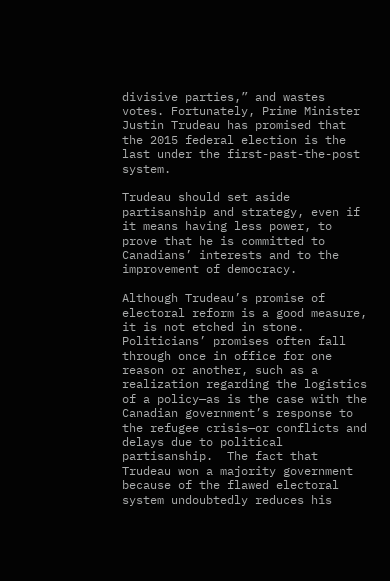divisive parties,” and wastes votes. Fortunately, Prime Minister Justin Trudeau has promised that the 2015 federal election is the last under the first-past-the-post system.

Trudeau should set aside partisanship and strategy, even if it means having less power, to prove that he is committed to Canadians’ interests and to the improvement of democracy.

Although Trudeau’s promise of electoral reform is a good measure, it is not etched in stone. Politicians’ promises often fall through once in office for one reason or another, such as a realization regarding the logistics of a policy—as is the case with the Canadian government’s response to the refugee crisis—or conflicts and delays due to political partisanship.  The fact that Trudeau won a majority government because of the flawed electoral system undoubtedly reduces his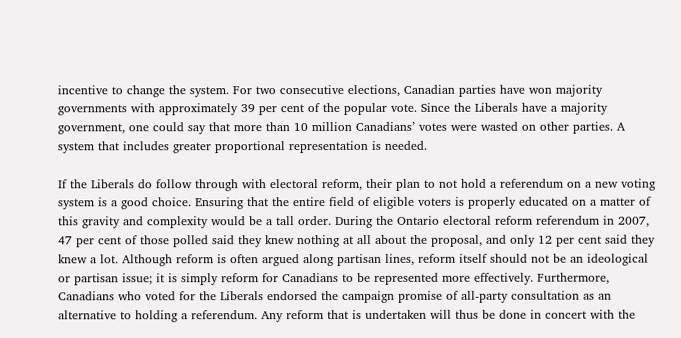incentive to change the system. For two consecutive elections, Canadian parties have won majority governments with approximately 39 per cent of the popular vote. Since the Liberals have a majority government, one could say that more than 10 million Canadians’ votes were wasted on other parties. A system that includes greater proportional representation is needed.

If the Liberals do follow through with electoral reform, their plan to not hold a referendum on a new voting system is a good choice. Ensuring that the entire field of eligible voters is properly educated on a matter of this gravity and complexity would be a tall order. During the Ontario electoral reform referendum in 2007, 47 per cent of those polled said they knew nothing at all about the proposal, and only 12 per cent said they knew a lot. Although reform is often argued along partisan lines, reform itself should not be an ideological or partisan issue; it is simply reform for Canadians to be represented more effectively. Furthermore, Canadians who voted for the Liberals endorsed the campaign promise of all-party consultation as an alternative to holding a referendum. Any reform that is undertaken will thus be done in concert with the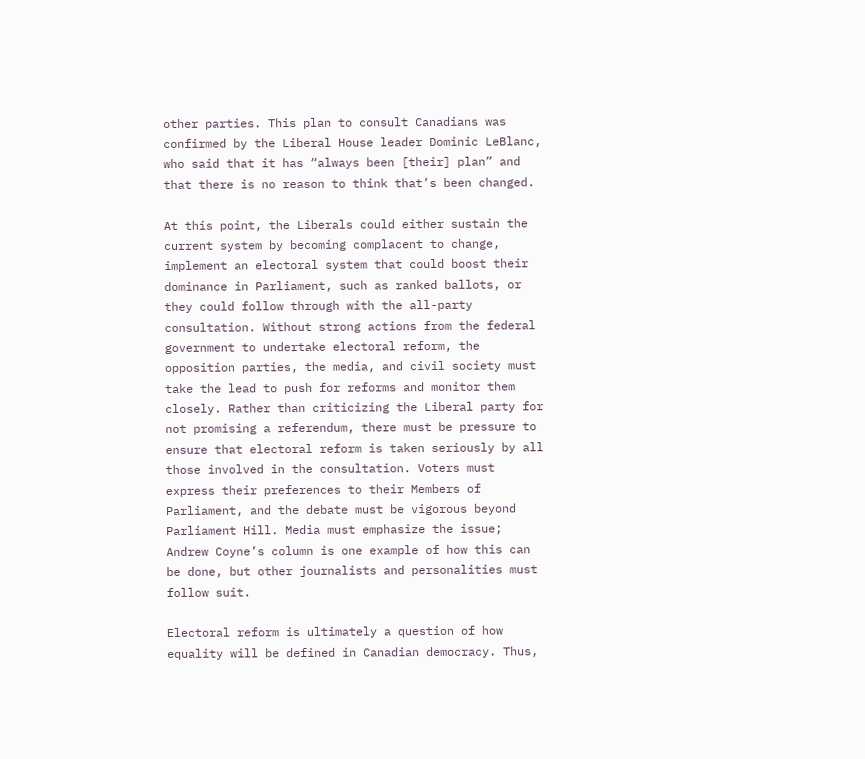other parties. This plan to consult Canadians was confirmed by the Liberal House leader Dominic LeBlanc, who said that it has “always been [their] plan” and that there is no reason to think that’s been changed.

At this point, the Liberals could either sustain the current system by becoming complacent to change, implement an electoral system that could boost their dominance in Parliament, such as ranked ballots, or they could follow through with the all-party consultation. Without strong actions from the federal government to undertake electoral reform, the opposition parties, the media, and civil society must take the lead to push for reforms and monitor them closely. Rather than criticizing the Liberal party for not promising a referendum, there must be pressure to ensure that electoral reform is taken seriously by all those involved in the consultation. Voters must express their preferences to their Members of Parliament, and the debate must be vigorous beyond Parliament Hill. Media must emphasize the issue; Andrew Coyne’s column is one example of how this can be done, but other journalists and personalities must follow suit.

Electoral reform is ultimately a question of how equality will be defined in Canadian democracy. Thus,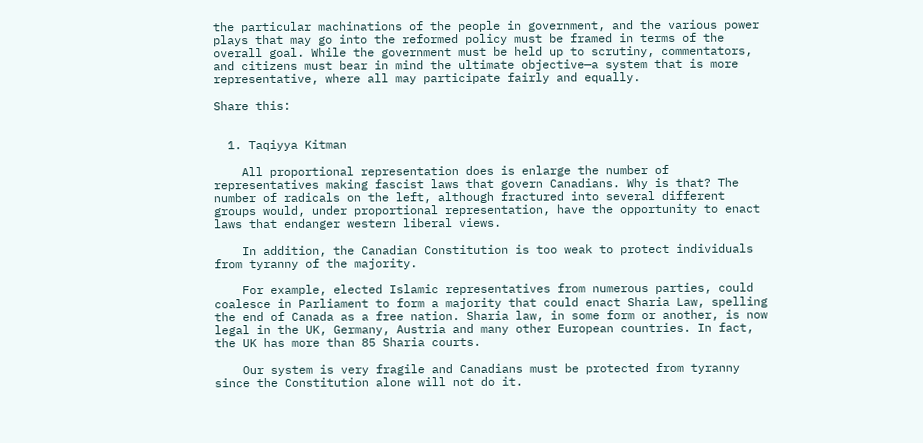the particular machinations of the people in government, and the various power plays that may go into the reformed policy must be framed in terms of the overall goal. While the government must be held up to scrutiny, commentators, and citizens must bear in mind the ultimate objective—a system that is more representative, where all may participate fairly and equally.

Share this:


  1. Taqiyya Kitman

    All proportional representation does is enlarge the number of representatives making fascist laws that govern Canadians. Why is that? The number of radicals on the left, although fractured into several different groups would, under proportional representation, have the opportunity to enact laws that endanger western liberal views.

    In addition, the Canadian Constitution is too weak to protect individuals from tyranny of the majority.

    For example, elected Islamic representatives from numerous parties, could coalesce in Parliament to form a majority that could enact Sharia Law, spelling the end of Canada as a free nation. Sharia law, in some form or another, is now legal in the UK, Germany, Austria and many other European countries. In fact, the UK has more than 85 Sharia courts.

    Our system is very fragile and Canadians must be protected from tyranny since the Constitution alone will not do it.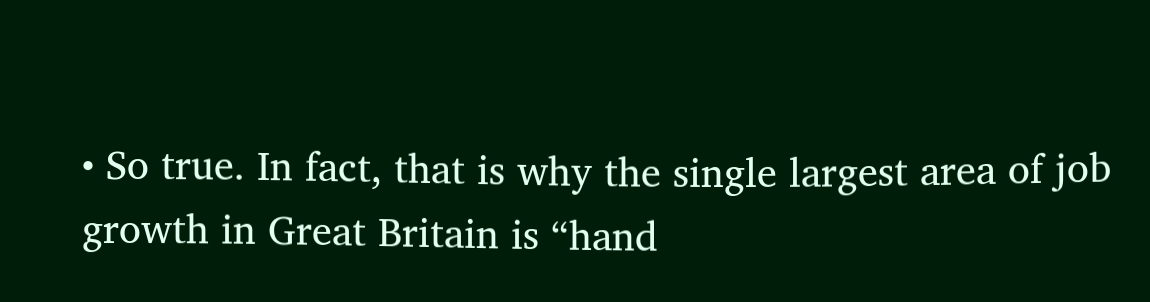• So true. In fact, that is why the single largest area of job growth in Great Britain is “hand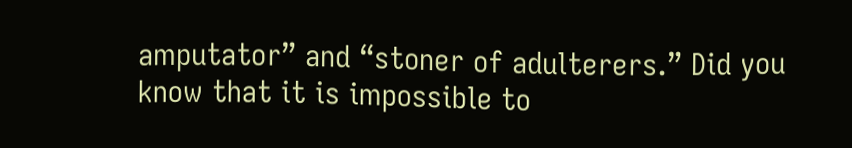amputator” and “stoner of adulterers.” Did you know that it is impossible to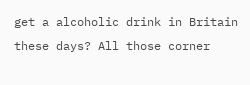get a alcoholic drink in Britain these days? All those corner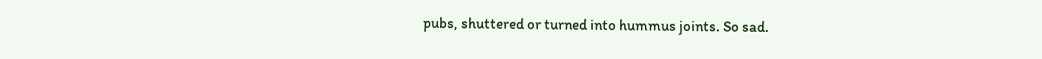pubs, shuttered or turned into hummus joints. So sad.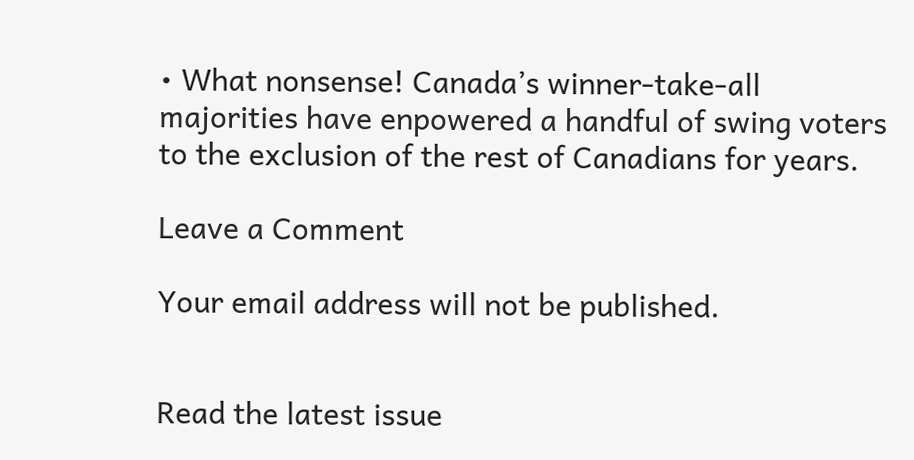• What nonsense! Canada’s winner-take-all majorities have enpowered a handful of swing voters to the exclusion of the rest of Canadians for years.

Leave a Comment

Your email address will not be published.


Read the latest issue